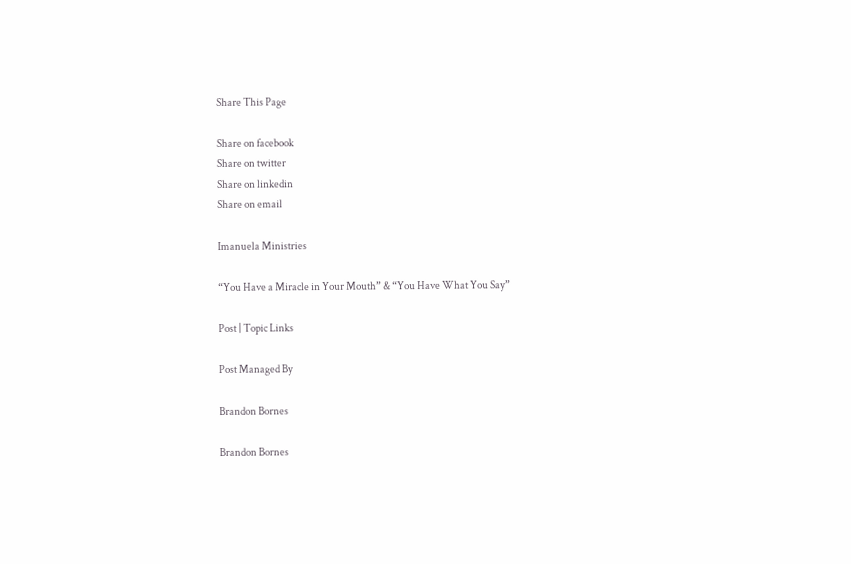Share This Page

Share on facebook
Share on twitter
Share on linkedin
Share on email

Imanuela Ministries

“You Have a Miracle in Your Mouth” & “You Have What You Say”

Post | Topic Links

Post Managed By

Brandon Bornes

Brandon Bornes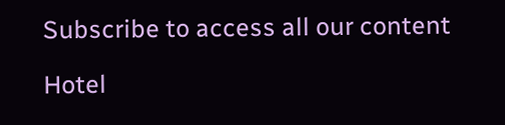Subscribe to access all our content

Hotel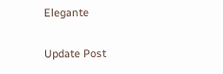Elegante

Update Post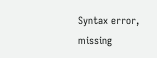Syntax error, missing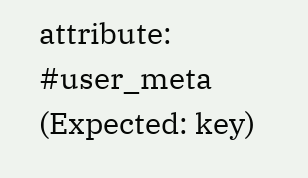attribute: #user_meta (Expected: key)